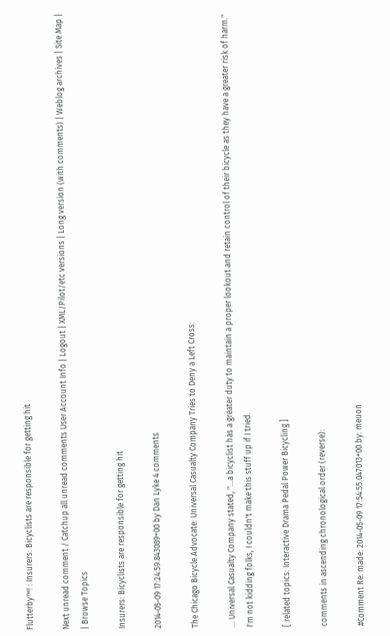Flutterby™! : Insurers: Bicyclists are responsible for getting hit

Next unread comment / Catchup all unread comments User Account Info | Logout | XML/Pilot/etc versions | Long version (with comments) | Weblog archives | Site Map | | Browse Topics

Insurers: Bicyclists are responsible for getting hit

2014-05-09 17:24:59.843089+00 by Dan Lyke 4 comments

The Chicago Bicycle Advocate: Universal Casualty Company Tries to Deny a Left Cross:

... Universal Casualty Company stated, "...a bicyclist has a greater duty to maintain a proper lookout and retain control of their bicycle as they have a greater risk of harm." I'm not kidding folks, I couldn't make this stuff up if I tried.

[ related topics: Interactive Drama Pedal Power Bicycling ]

comments in ascending chronological order (reverse):

#Comment Re: made: 2014-05-09 17:54:55.047013+00 by: meuon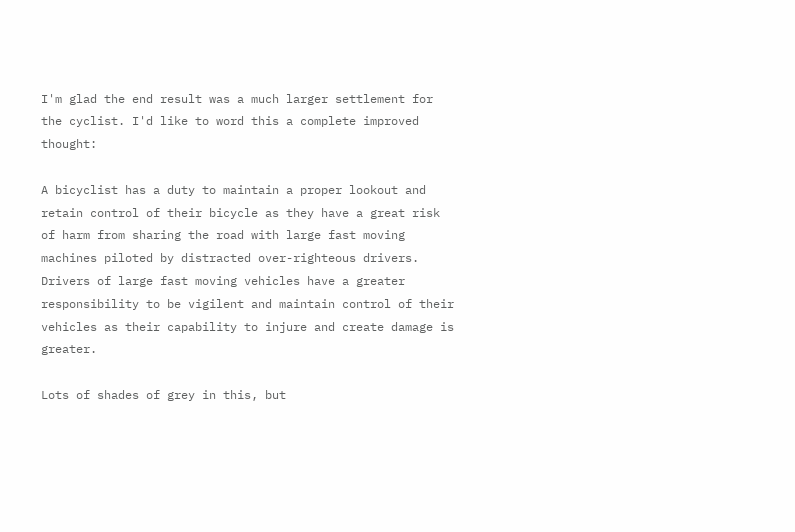I'm glad the end result was a much larger settlement for the cyclist. I'd like to word this a complete improved thought:

A bicyclist has a duty to maintain a proper lookout and retain control of their bicycle as they have a great risk of harm from sharing the road with large fast moving machines piloted by distracted over-righteous drivers. Drivers of large fast moving vehicles have a greater responsibility to be vigilent and maintain control of their vehicles as their capability to injure and create damage is greater.

Lots of shades of grey in this, but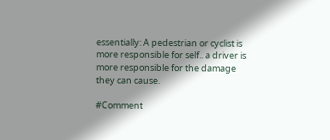essentially: A pedestrian or cyclist is more responsible for self.. a driver is more responsible for the damage they can cause.

#Comment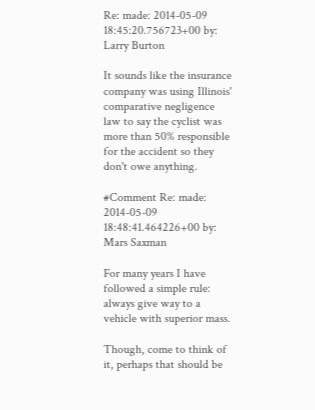Re: made: 2014-05-09 18:45:20.756723+00 by: Larry Burton

It sounds like the insurance company was using Illinois' comparative negligence law to say the cyclist was more than 50% responsible for the accident so they don't owe anything.

#Comment Re: made: 2014-05-09 18:48:41.464226+00 by: Mars Saxman

For many years I have followed a simple rule: always give way to a vehicle with superior mass.

Though, come to think of it, perhaps that should be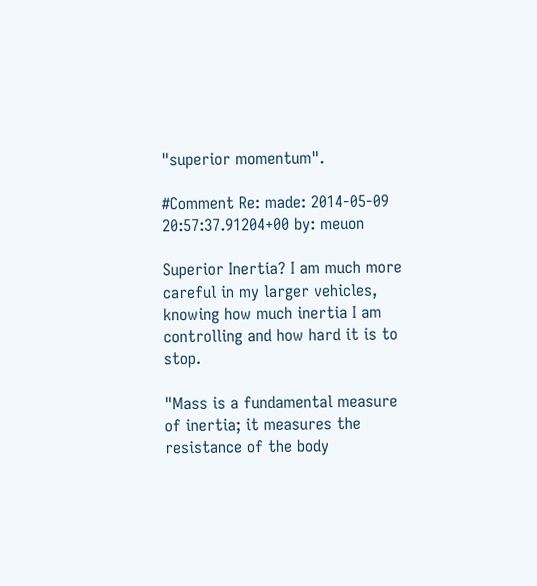"superior momentum".

#Comment Re: made: 2014-05-09 20:57:37.91204+00 by: meuon

Superior Inertia? I am much more careful in my larger vehicles, knowing how much inertia I am controlling and how hard it is to stop.

"Mass is a fundamental measure of inertia; it measures the resistance of the body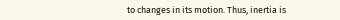to changes in its motion. Thus, inertia is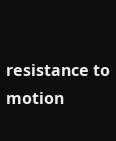resistance to motion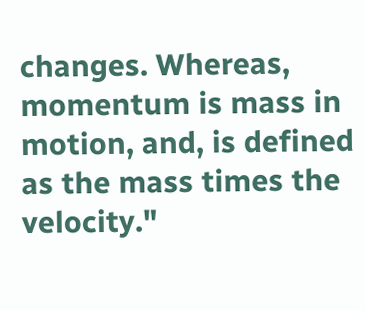changes. Whereas, momentum is mass in motion, and, is defined as the mass times the velocity."